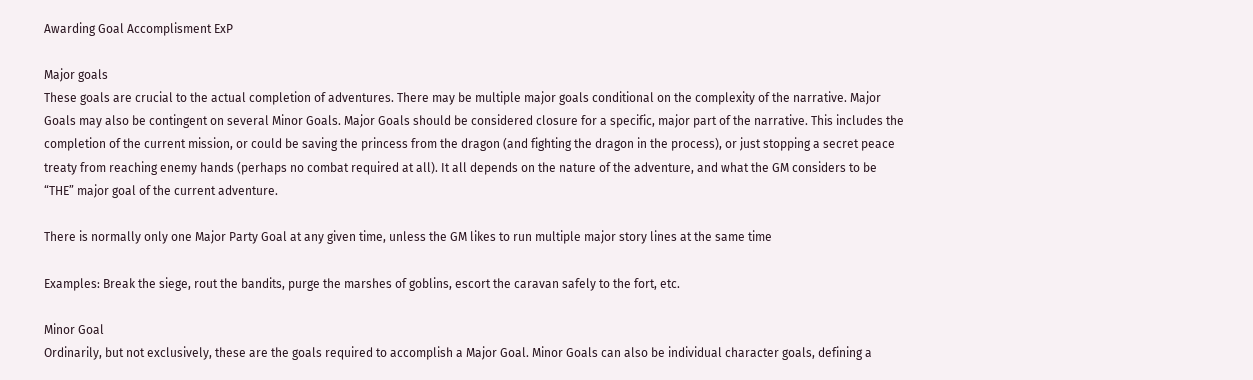Awarding Goal Accomplisment ExP

Major goals
These goals are crucial to the actual completion of adventures. There may be multiple major goals conditional on the complexity of the narrative. Major Goals may also be contingent on several Minor Goals. Major Goals should be considered closure for a specific, major part of the narrative. This includes the completion of the current mission, or could be saving the princess from the dragon (and fighting the dragon in the process), or just stopping a secret peace treaty from reaching enemy hands (perhaps no combat required at all). It all depends on the nature of the adventure, and what the GM considers to be “THE” major goal of the current adventure.

There is normally only one Major Party Goal at any given time, unless the GM likes to run multiple major story lines at the same time

Examples: Break the siege, rout the bandits, purge the marshes of goblins, escort the caravan safely to the fort, etc.

Minor Goal
Ordinarily, but not exclusively, these are the goals required to accomplish a Major Goal. Minor Goals can also be individual character goals, defining a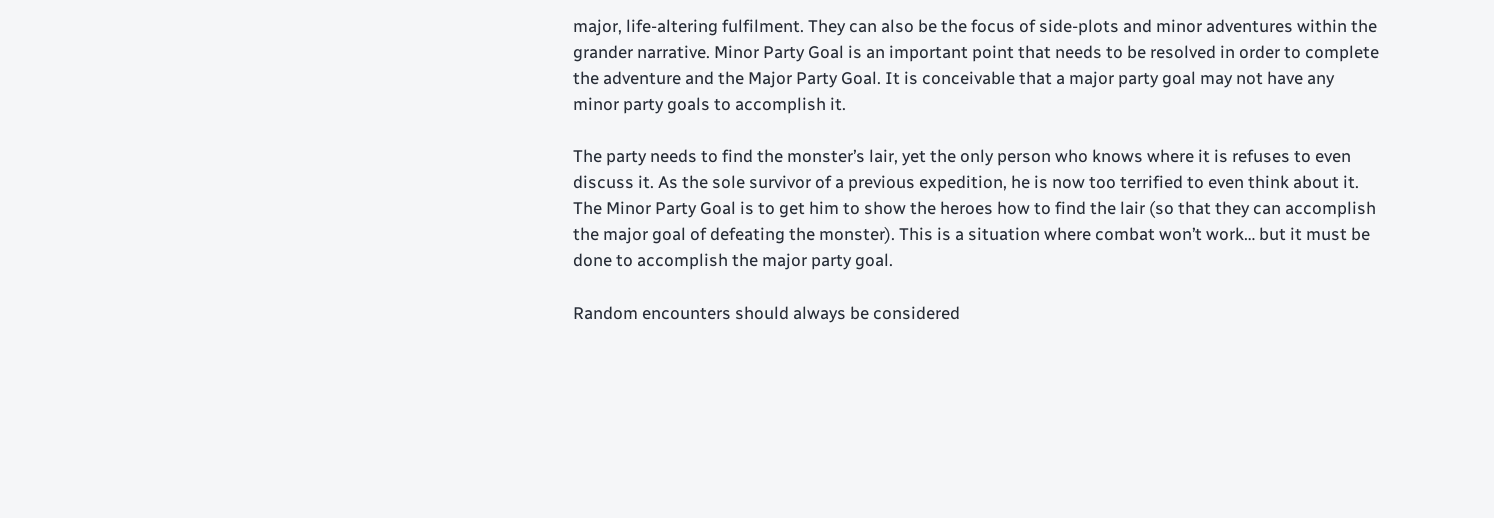major, life-altering fulfilment. They can also be the focus of side-plots and minor adventures within the grander narrative. Minor Party Goal is an important point that needs to be resolved in order to complete the adventure and the Major Party Goal. It is conceivable that a major party goal may not have any minor party goals to accomplish it.

The party needs to find the monster’s lair, yet the only person who knows where it is refuses to even discuss it. As the sole survivor of a previous expedition, he is now too terrified to even think about it. The Minor Party Goal is to get him to show the heroes how to find the lair (so that they can accomplish the major goal of defeating the monster). This is a situation where combat won’t work… but it must be done to accomplish the major party goal.

Random encounters should always be considered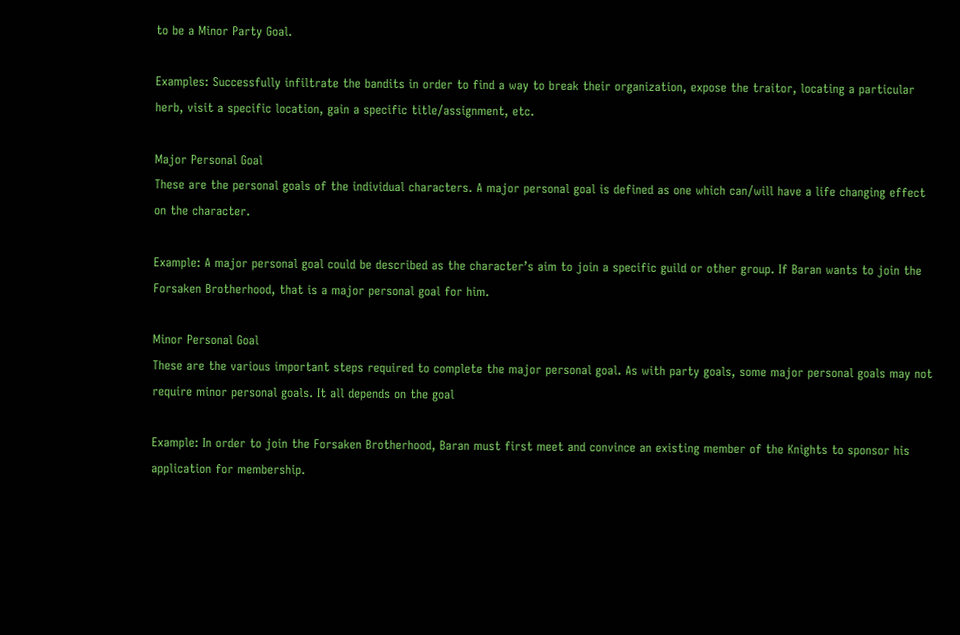to be a Minor Party Goal.

Examples: Successfully infiltrate the bandits in order to find a way to break their organization, expose the traitor, locating a particular herb, visit a specific location, gain a specific title/assignment, etc.

Major Personal Goal
These are the personal goals of the individual characters. A major personal goal is defined as one which can/will have a life changing effect on the character.

Example: A major personal goal could be described as the character’s aim to join a specific guild or other group. If Baran wants to join the Forsaken Brotherhood, that is a major personal goal for him.

Minor Personal Goal
These are the various important steps required to complete the major personal goal. As with party goals, some major personal goals may not require minor personal goals. It all depends on the goal

Example: In order to join the Forsaken Brotherhood, Baran must first meet and convince an existing member of the Knights to sponsor his application for membership.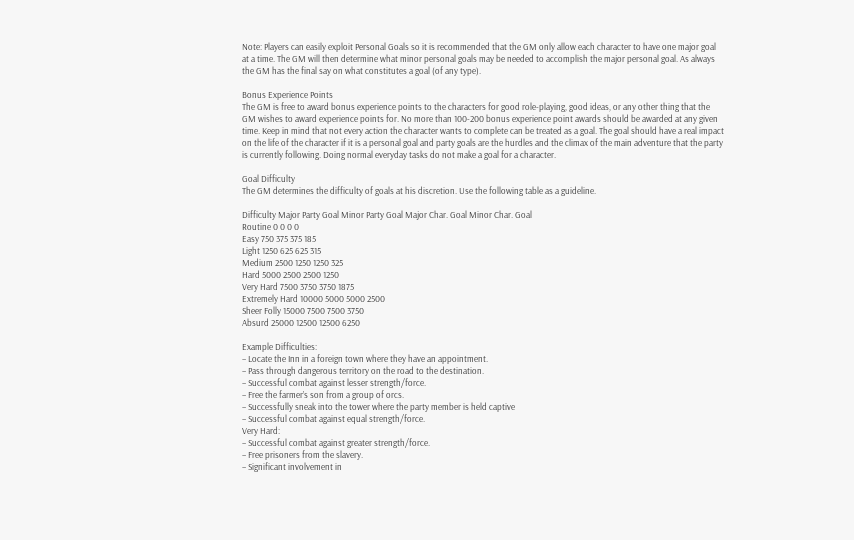Note: Players can easily exploit Personal Goals so it is recommended that the GM only allow each character to have one major goal at a time. The GM will then determine what minor personal goals may be needed to accomplish the major personal goal. As always the GM has the final say on what constitutes a goal (of any type).

Bonus Experience Points
The GM is free to award bonus experience points to the characters for good role-playing, good ideas, or any other thing that the GM wishes to award experience points for. No more than 100-200 bonus experience point awards should be awarded at any given time. Keep in mind that not every action the character wants to complete can be treated as a goal. The goal should have a real impact on the life of the character if it is a personal goal and party goals are the hurdles and the climax of the main adventure that the party is currently following. Doing normal everyday tasks do not make a goal for a character.

Goal Difficulty
The GM determines the difficulty of goals at his discretion. Use the following table as a guideline.

Difficulty Major Party Goal Minor Party Goal Major Char. Goal Minor Char. Goal
Routine 0 0 0 0
Easy 750 375 375 185
Light 1250 625 625 315
Medium 2500 1250 1250 325
Hard 5000 2500 2500 1250
Very Hard 7500 3750 3750 1875
Extremely Hard 10000 5000 5000 2500
Sheer Folly 15000 7500 7500 3750
Absurd 25000 12500 12500 6250

Example Difficulties:
– Locate the Inn in a foreign town where they have an appointment.
– Pass through dangerous territory on the road to the destination.
– Successful combat against lesser strength/force.
– Free the farmer’s son from a group of orcs.
– Successfully sneak into the tower where the party member is held captive
– Successful combat against equal strength/force.
Very Hard:
– Successful combat against greater strength/force.
– Free prisoners from the slavery.
– Significant involvement in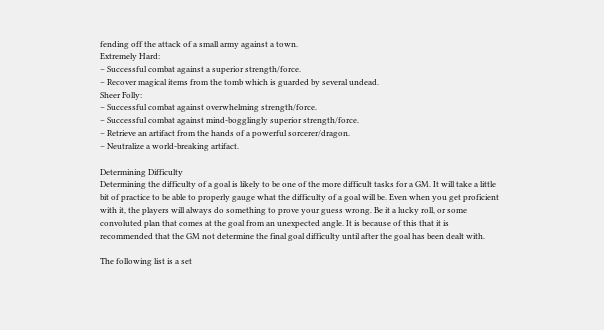fending off the attack of a small army against a town.
Extremely Hard:
– Successful combat against a superior strength/force.
– Recover magical items from the tomb which is guarded by several undead.
Sheer Folly:
– Successful combat against overwhelming strength/force.
– Successful combat against mind-bogglingly superior strength/force.
– Retrieve an artifact from the hands of a powerful sorcerer/dragon.
– Neutralize a world-breaking artifact.

Determining Difficulty
Determining the difficulty of a goal is likely to be one of the more difficult tasks for a GM. It will take a little bit of practice to be able to properly gauge what the difficulty of a goal will be. Even when you get proficient with it, the players will always do something to prove your guess wrong. Be it a lucky roll, or some convoluted plan that comes at the goal from an unexpected angle. It is because of this that it is recommended that the GM not determine the final goal difficulty until after the goal has been dealt with.

The following list is a set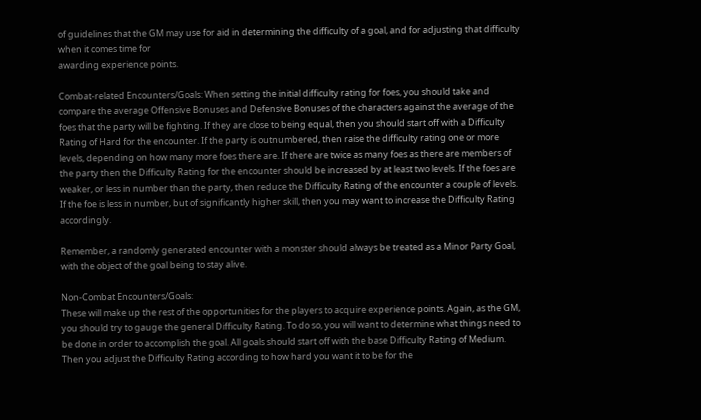of guidelines that the GM may use for aid in determining the difficulty of a goal, and for adjusting that difficulty when it comes time for
awarding experience points.

Combat-related Encounters/Goals: When setting the initial difficulty rating for foes, you should take and compare the average Offensive Bonuses and Defensive Bonuses of the characters against the average of the foes that the party will be fighting. If they are close to being equal, then you should start off with a Difficulty Rating of Hard for the encounter. If the party is outnumbered, then raise the difficulty rating one or more levels, depending on how many more foes there are. If there are twice as many foes as there are members of the party then the Difficulty Rating for the encounter should be increased by at least two levels. If the foes are weaker, or less in number than the party, then reduce the Difficulty Rating of the encounter a couple of levels. If the foe is less in number, but of significantly higher skill, then you may want to increase the Difficulty Rating accordingly.

Remember, a randomly generated encounter with a monster should always be treated as a Minor Party Goal, with the object of the goal being to stay alive.

Non-Combat Encounters/Goals:
These will make up the rest of the opportunities for the players to acquire experience points. Again, as the GM, you should try to gauge the general Difficulty Rating. To do so, you will want to determine what things need to be done in order to accomplish the goal. All goals should start off with the base Difficulty Rating of Medium. Then you adjust the Difficulty Rating according to how hard you want it to be for the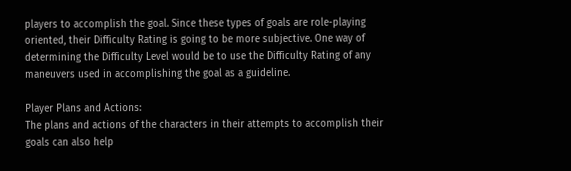players to accomplish the goal. Since these types of goals are role-playing oriented, their Difficulty Rating is going to be more subjective. One way of determining the Difficulty Level would be to use the Difficulty Rating of any maneuvers used in accomplishing the goal as a guideline.

Player Plans and Actions:
The plans and actions of the characters in their attempts to accomplish their goals can also help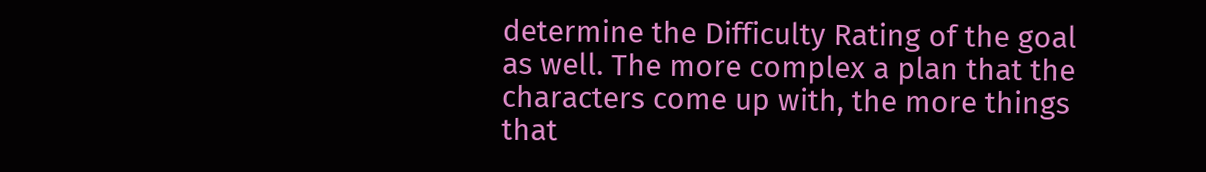determine the Difficulty Rating of the goal as well. The more complex a plan that the characters come up with, the more things that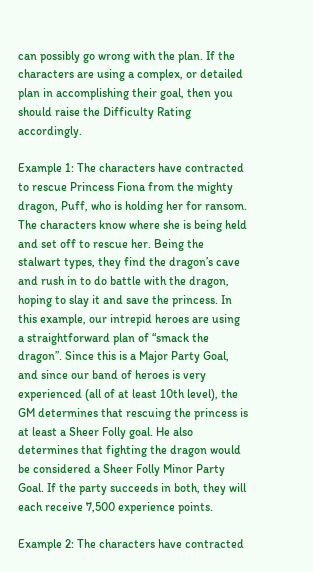can possibly go wrong with the plan. If the characters are using a complex, or detailed plan in accomplishing their goal, then you should raise the Difficulty Rating accordingly.

Example 1: The characters have contracted to rescue Princess Fiona from the mighty dragon, Puff, who is holding her for ransom. The characters know where she is being held and set off to rescue her. Being the stalwart types, they find the dragon’s cave and rush in to do battle with the dragon, hoping to slay it and save the princess. In this example, our intrepid heroes are using a straightforward plan of “smack the dragon”. Since this is a Major Party Goal, and since our band of heroes is very experienced (all of at least 10th level), the GM determines that rescuing the princess is at least a Sheer Folly goal. He also determines that fighting the dragon would be considered a Sheer Folly Minor Party Goal. If the party succeeds in both, they will each receive 7,500 experience points.

Example 2: The characters have contracted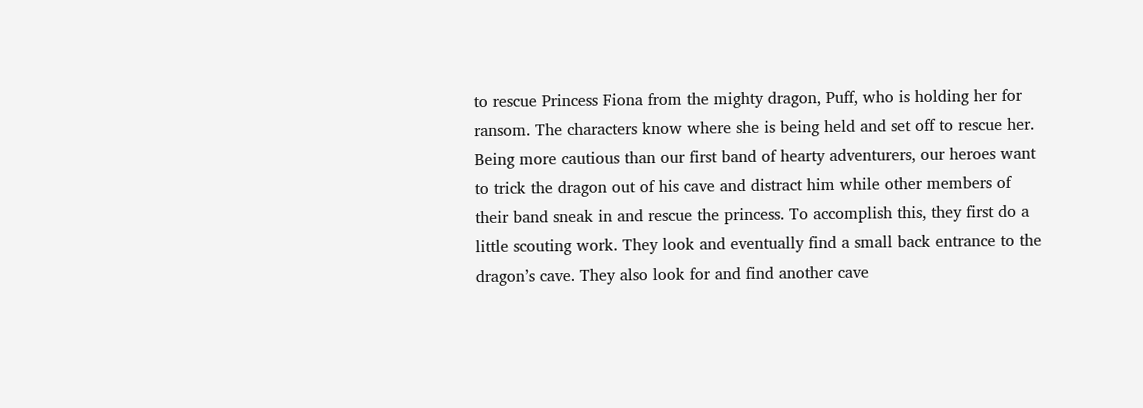to rescue Princess Fiona from the mighty dragon, Puff, who is holding her for ransom. The characters know where she is being held and set off to rescue her. Being more cautious than our first band of hearty adventurers, our heroes want to trick the dragon out of his cave and distract him while other members of their band sneak in and rescue the princess. To accomplish this, they first do a little scouting work. They look and eventually find a small back entrance to the dragon’s cave. They also look for and find another cave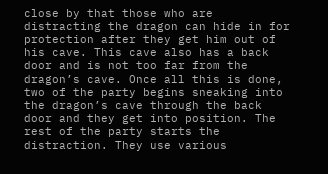close by that those who are distracting the dragon can hide in for protection after they get him out of his cave. This cave also has a back door and is not too far from the dragon’s cave. Once all this is done, two of the party begins sneaking into the dragon’s cave through the back door and they get into position. The rest of the party starts the distraction. They use various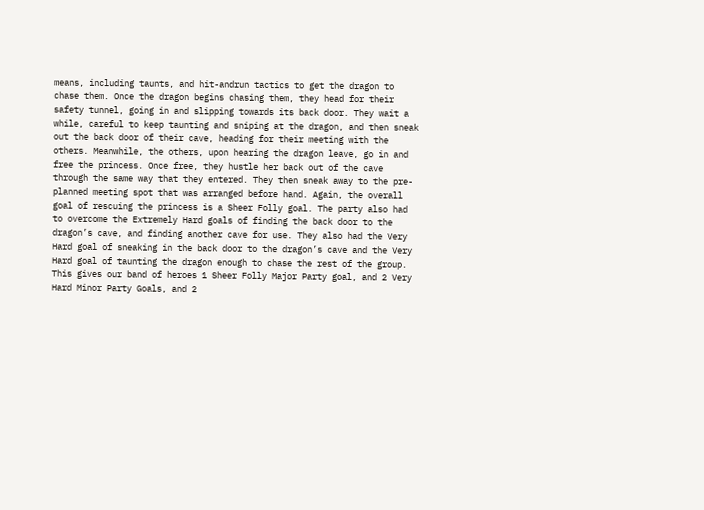means, including taunts, and hit-andrun tactics to get the dragon to chase them. Once the dragon begins chasing them, they head for their safety tunnel, going in and slipping towards its back door. They wait a while, careful to keep taunting and sniping at the dragon, and then sneak out the back door of their cave, heading for their meeting with the others. Meanwhile, the others, upon hearing the dragon leave, go in and free the princess. Once free, they hustle her back out of the cave through the same way that they entered. They then sneak away to the pre-planned meeting spot that was arranged before hand. Again, the overall goal of rescuing the princess is a Sheer Folly goal. The party also had to overcome the Extremely Hard goals of finding the back door to the dragon’s cave, and finding another cave for use. They also had the Very Hard goal of sneaking in the back door to the dragon’s cave and the Very Hard goal of taunting the dragon enough to chase the rest of the group. This gives our band of heroes 1 Sheer Folly Major Party goal, and 2 Very Hard Minor Party Goals, and 2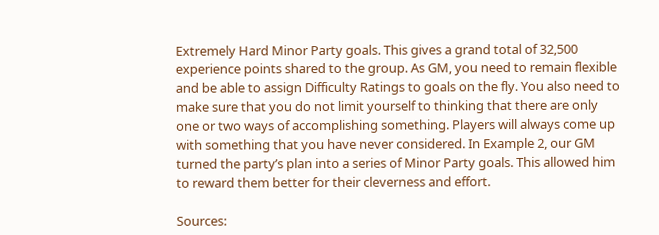Extremely Hard Minor Party goals. This gives a grand total of 32,500 experience points shared to the group. As GM, you need to remain flexible and be able to assign Difficulty Ratings to goals on the fly. You also need to make sure that you do not limit yourself to thinking that there are only one or two ways of accomplishing something. Players will always come up with something that you have never considered. In Example 2, our GM turned the party’s plan into a series of Minor Party goals. This allowed him to reward them better for their cleverness and effort.

Sources: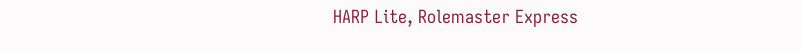HARP Lite, Rolemaster Express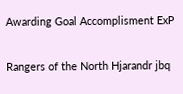Awarding Goal Accomplisment ExP

Rangers of the North Hjarandr jbq